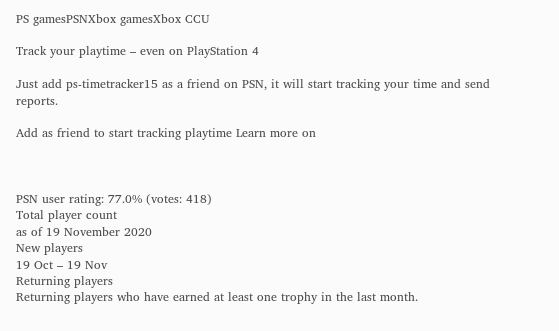PS gamesPSNXbox gamesXbox CCU

Track your playtime – even on PlayStation 4

Just add ps-timetracker15 as a friend on PSN, it will start tracking your time and send reports.

Add as friend to start tracking playtime Learn more on



PSN user rating: 77.0% (votes: 418)
Total player count
as of 19 November 2020
New players
19 Oct – 19 Nov
Returning players
Returning players who have earned at least one trophy in the last month.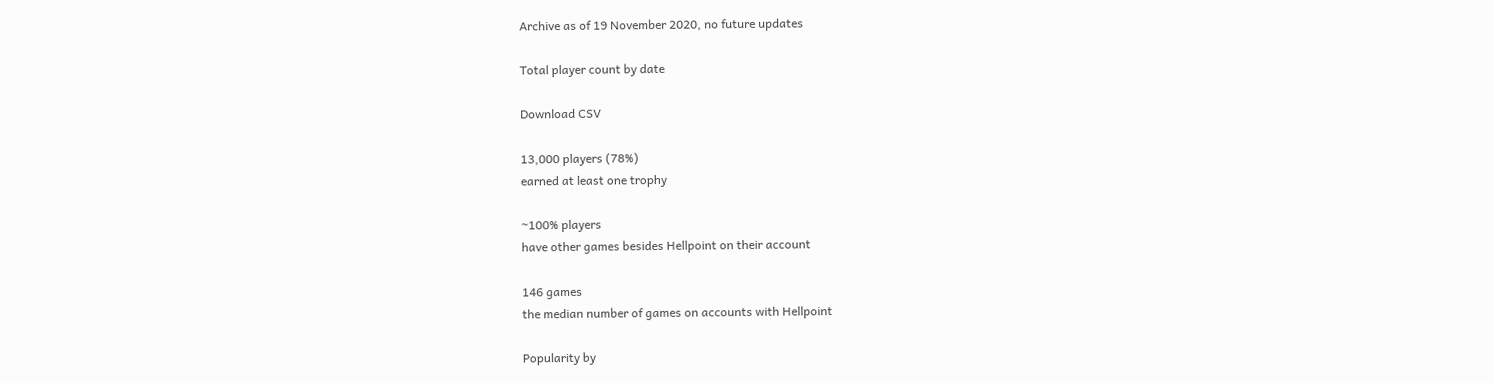Archive as of 19 November 2020, no future updates

Total player count by date

Download CSV

13,000 players (78%)
earned at least one trophy

~100% players
have other games besides Hellpoint on their account

146 games
the median number of games on accounts with Hellpoint

Popularity by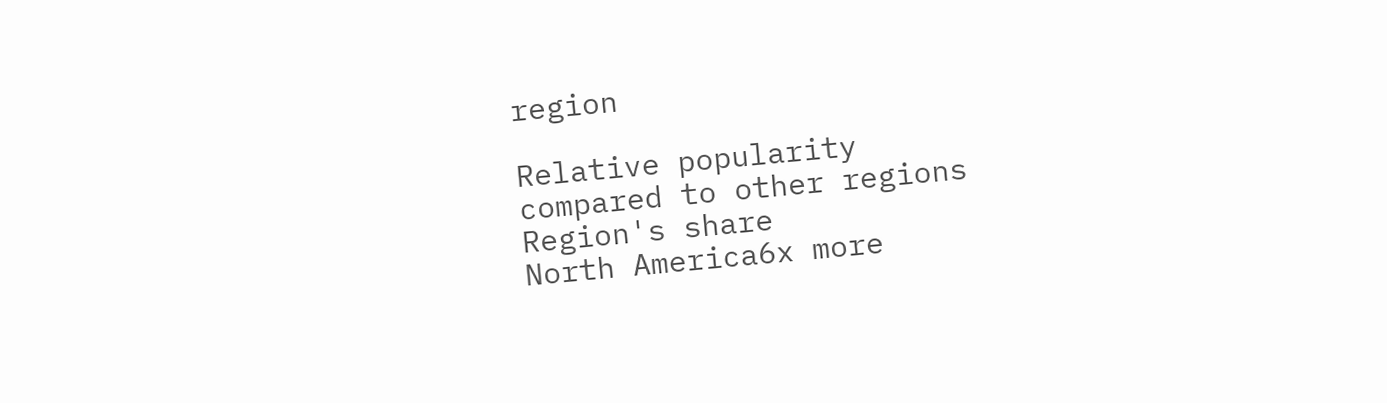region

Relative popularity
compared to other regions
Region's share
North America6x more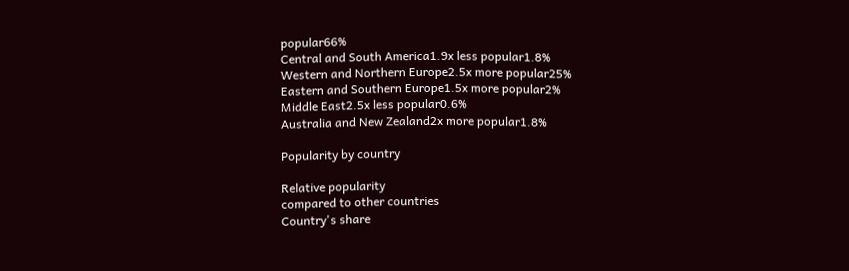popular66%
Central and South America1.9x less popular1.8%
Western and Northern Europe2.5x more popular25%
Eastern and Southern Europe1.5x more popular2%
Middle East2.5x less popular0.6%
Australia and New Zealand2x more popular1.8%

Popularity by country

Relative popularity
compared to other countries
Country's share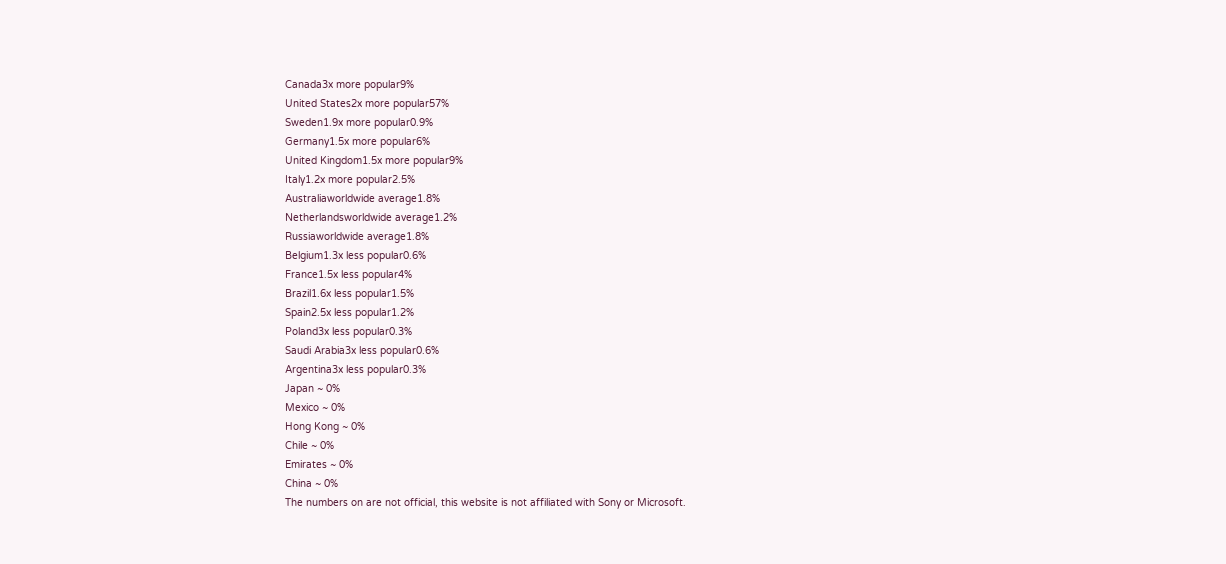Canada3x more popular9%
United States2x more popular57%
Sweden1.9x more popular0.9%
Germany1.5x more popular6%
United Kingdom1.5x more popular9%
Italy1.2x more popular2.5%
Australiaworldwide average1.8%
Netherlandsworldwide average1.2%
Russiaworldwide average1.8%
Belgium1.3x less popular0.6%
France1.5x less popular4%
Brazil1.6x less popular1.5%
Spain2.5x less popular1.2%
Poland3x less popular0.3%
Saudi Arabia3x less popular0.6%
Argentina3x less popular0.3%
Japan ~ 0%
Mexico ~ 0%
Hong Kong ~ 0%
Chile ~ 0%
Emirates ~ 0%
China ~ 0%
The numbers on are not official, this website is not affiliated with Sony or Microsoft.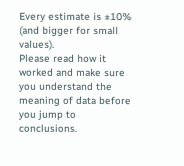Every estimate is ±10% (and bigger for small values).
Please read how it worked and make sure you understand the meaning of data before you jump to conclusions.